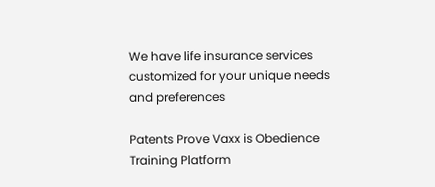We have life insurance services customized for your unique needs and preferences

Patents Prove Vaxx is Obedience Training Platform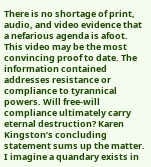There is no shortage of print, audio, and video evidence that a nefarious agenda is afoot. This video may be the most convincing proof to date. The information contained addresses resistance or compliance to tyrannical powers. Will free-will compliance ultimately carry eternal destruction? Karen Kingston’s concluding statement sums up the matter. I imagine a quandary exists in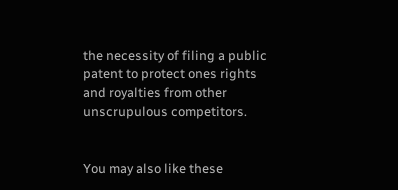the necessity of filing a public patent to protect ones rights and royalties from other unscrupulous competitors.


You may also like these